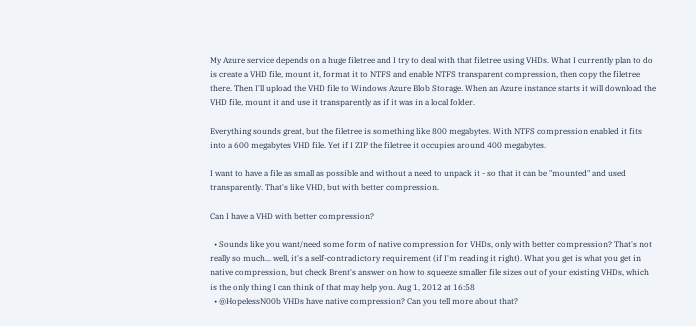My Azure service depends on a huge filetree and I try to deal with that filetree using VHDs. What I currently plan to do is create a VHD file, mount it, format it to NTFS and enable NTFS transparent compression, then copy the filetree there. Then I'll upload the VHD file to Windows Azure Blob Storage. When an Azure instance starts it will download the VHD file, mount it and use it transparently as if it was in a local folder.

Everything sounds great, but the filetree is something like 800 megabytes. With NTFS compression enabled it fits into a 600 megabytes VHD file. Yet if I ZIP the filetree it occupies around 400 megabytes.

I want to have a file as small as possible and without a need to unpack it - so that it can be "mounted" and used transparently. That's like VHD, but with better compression.

Can I have a VHD with better compression?

  • Sounds like you want/need some form of native compression for VHDs, only with better compression? That's not really so much... well, it's a self-contradictory requirement (if I'm reading it right). What you get is what you get in native compression, but check Brent's answer on how to squeeze smaller file sizes out of your existing VHDs, which is the only thing I can think of that may help you. Aug 1, 2012 at 16:58
  • @HopelessN00b VHDs have native compression? Can you tell more about that?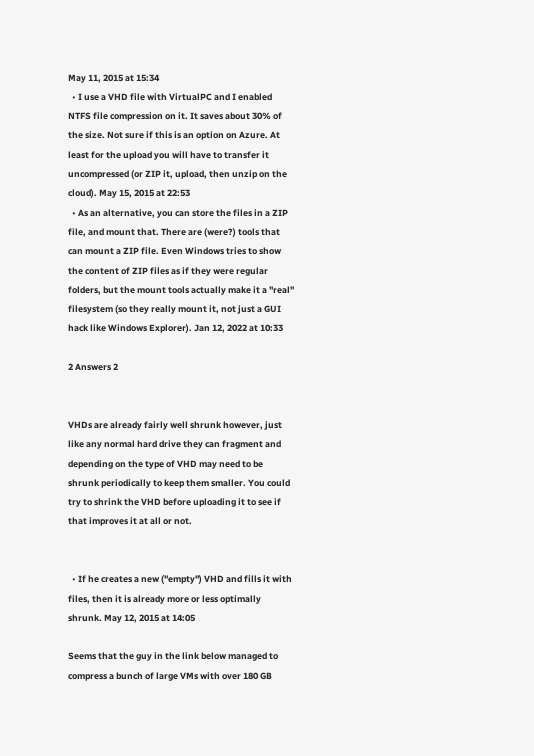May 11, 2015 at 15:34
  • I use a VHD file with VirtualPC and I enabled NTFS file compression on it. It saves about 30% of the size. Not sure if this is an option on Azure. At least for the upload you will have to transfer it uncompressed (or ZIP it, upload, then unzip on the cloud). May 15, 2015 at 22:53
  • As an alternative, you can store the files in a ZIP file, and mount that. There are (were?) tools that can mount a ZIP file. Even Windows tries to show the content of ZIP files as if they were regular folders, but the mount tools actually make it a "real" filesystem (so they really mount it, not just a GUI hack like Windows Explorer). Jan 12, 2022 at 10:33

2 Answers 2


VHDs are already fairly well shrunk however, just like any normal hard drive they can fragment and depending on the type of VHD may need to be shrunk periodically to keep them smaller. You could try to shrink the VHD before uploading it to see if that improves it at all or not.


  • If he creates a new ("empty") VHD and fills it with files, then it is already more or less optimally shrunk. May 12, 2015 at 14:05

Seems that the guy in the link below managed to compress a bunch of large VMs with over 180 GB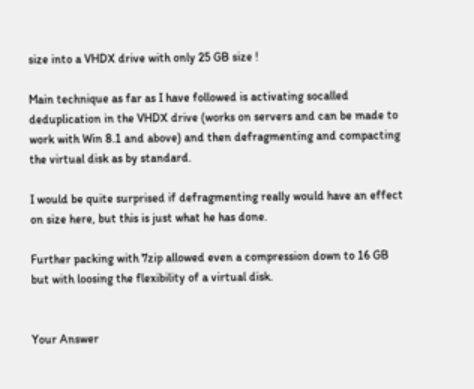size into a VHDX drive with only 25 GB size !

Main technique as far as I have followed is activating socalled deduplication in the VHDX drive (works on servers and can be made to work with Win 8.1 and above) and then defragmenting and compacting the virtual disk as by standard.

I would be quite surprised if defragmenting really would have an effect on size here, but this is just what he has done.

Further packing with 7zip allowed even a compression down to 16 GB but with loosing the flexibility of a virtual disk.


Your Answer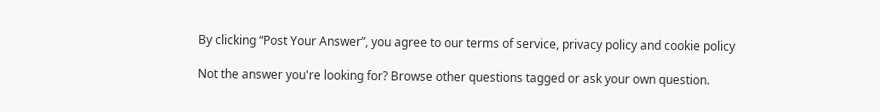By clicking “Post Your Answer”, you agree to our terms of service, privacy policy and cookie policy

Not the answer you're looking for? Browse other questions tagged or ask your own question.